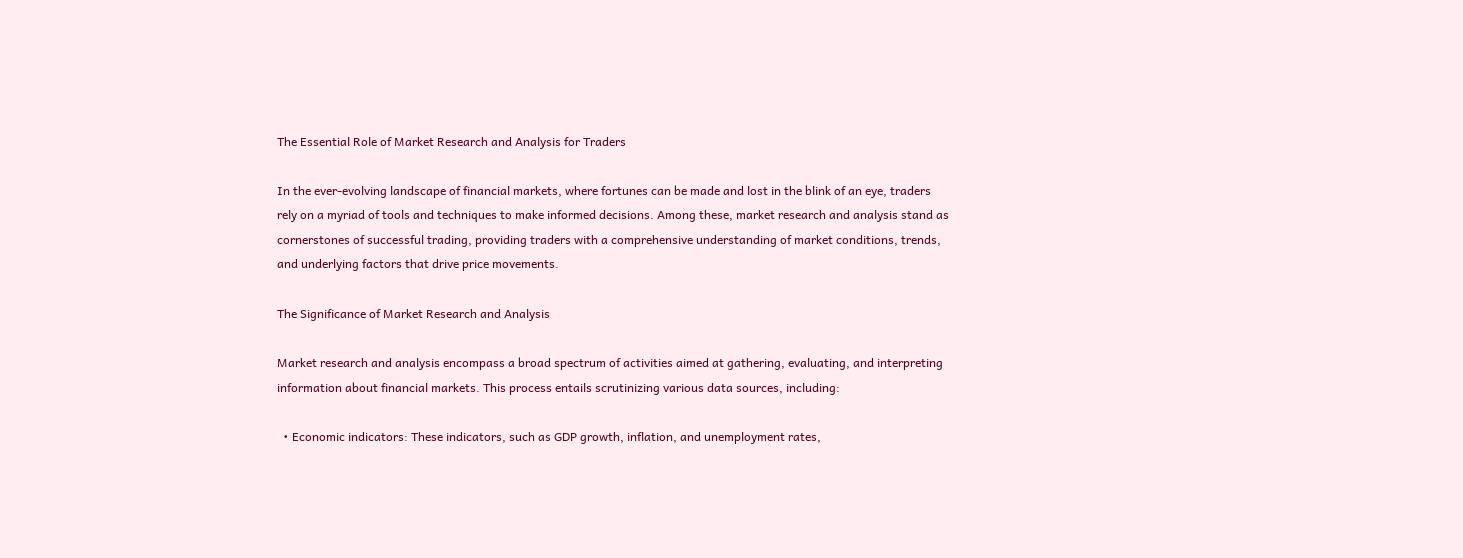The Essential Role of Market Research and Analysis for Traders

In the ever-evolving landscape of financial markets, where fortunes can be made and lost in the blink of an eye, traders rely on a myriad of tools and techniques to make informed decisions. Among these, market research and analysis stand as cornerstones of successful trading, providing traders with a comprehensive understanding of market conditions, trends, and underlying factors that drive price movements.

The Significance of Market Research and Analysis

Market research and analysis encompass a broad spectrum of activities aimed at gathering, evaluating, and interpreting information about financial markets. This process entails scrutinizing various data sources, including:

  • Economic indicators: These indicators, such as GDP growth, inflation, and unemployment rates,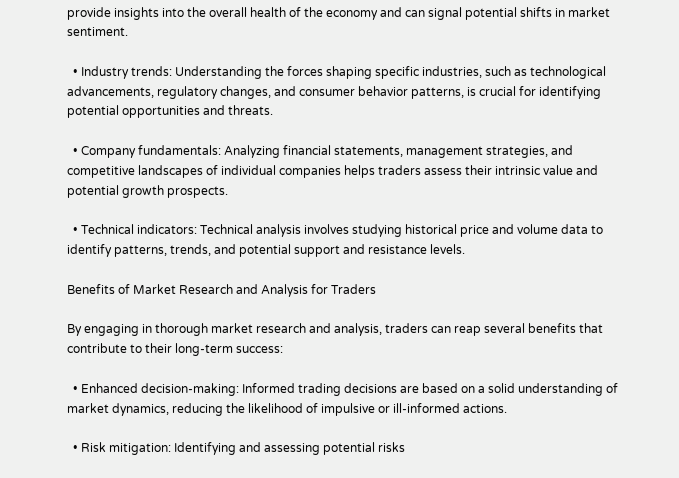provide insights into the overall health of the economy and can signal potential shifts in market sentiment.

  • Industry trends: Understanding the forces shaping specific industries, such as technological advancements, regulatory changes, and consumer behavior patterns, is crucial for identifying potential opportunities and threats.

  • Company fundamentals: Analyzing financial statements, management strategies, and competitive landscapes of individual companies helps traders assess their intrinsic value and potential growth prospects.

  • Technical indicators: Technical analysis involves studying historical price and volume data to identify patterns, trends, and potential support and resistance levels.

Benefits of Market Research and Analysis for Traders

By engaging in thorough market research and analysis, traders can reap several benefits that contribute to their long-term success:

  • Enhanced decision-making: Informed trading decisions are based on a solid understanding of market dynamics, reducing the likelihood of impulsive or ill-informed actions.

  • Risk mitigation: Identifying and assessing potential risks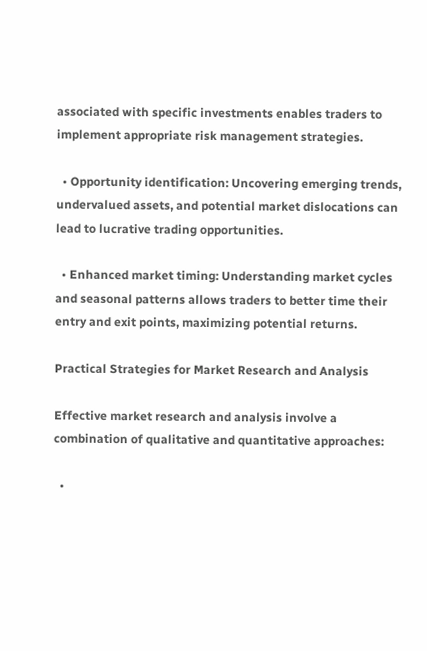associated with specific investments enables traders to implement appropriate risk management strategies.

  • Opportunity identification: Uncovering emerging trends, undervalued assets, and potential market dislocations can lead to lucrative trading opportunities.

  • Enhanced market timing: Understanding market cycles and seasonal patterns allows traders to better time their entry and exit points, maximizing potential returns.

Practical Strategies for Market Research and Analysis

Effective market research and analysis involve a combination of qualitative and quantitative approaches:

  •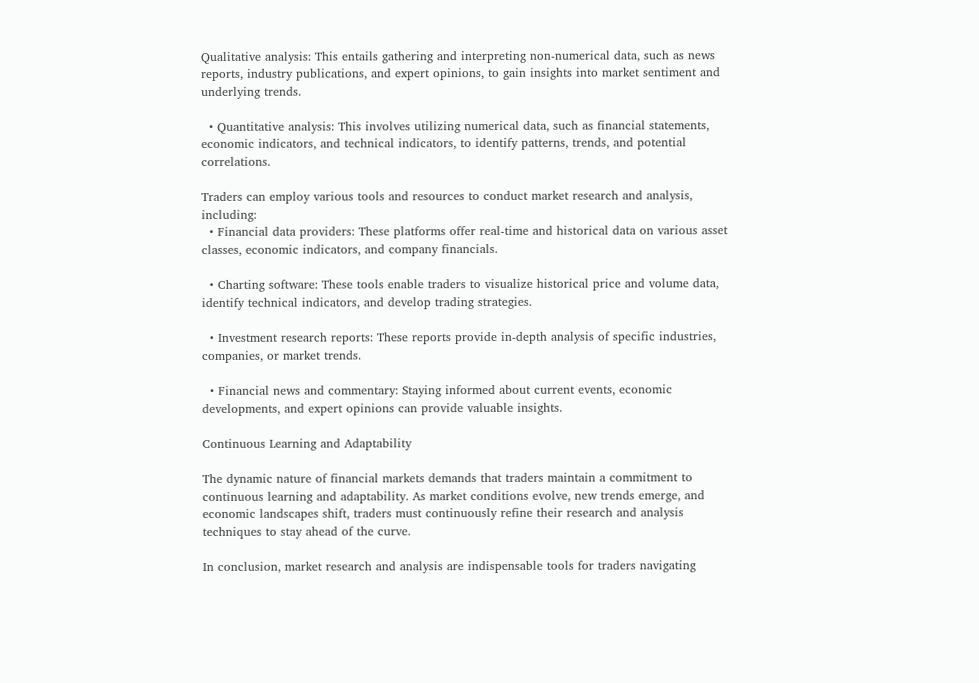Qualitative analysis: This entails gathering and interpreting non-numerical data, such as news reports, industry publications, and expert opinions, to gain insights into market sentiment and underlying trends.

  • Quantitative analysis: This involves utilizing numerical data, such as financial statements, economic indicators, and technical indicators, to identify patterns, trends, and potential correlations.

Traders can employ various tools and resources to conduct market research and analysis, including:
  • Financial data providers: These platforms offer real-time and historical data on various asset classes, economic indicators, and company financials.

  • Charting software: These tools enable traders to visualize historical price and volume data, identify technical indicators, and develop trading strategies.

  • Investment research reports: These reports provide in-depth analysis of specific industries, companies, or market trends.

  • Financial news and commentary: Staying informed about current events, economic developments, and expert opinions can provide valuable insights.

Continuous Learning and Adaptability

The dynamic nature of financial markets demands that traders maintain a commitment to continuous learning and adaptability. As market conditions evolve, new trends emerge, and economic landscapes shift, traders must continuously refine their research and analysis techniques to stay ahead of the curve.

In conclusion, market research and analysis are indispensable tools for traders navigating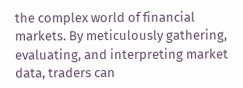the complex world of financial markets. By meticulously gathering, evaluating, and interpreting market data, traders can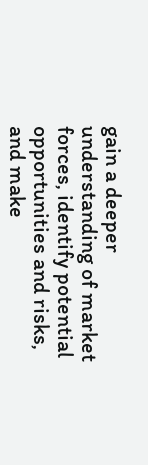gain a deeper understanding of market forces, identify potential opportunities and risks, and make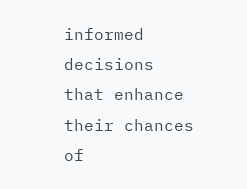informed decisions that enhance their chances of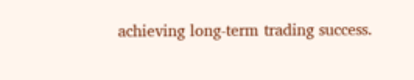achieving long-term trading success.